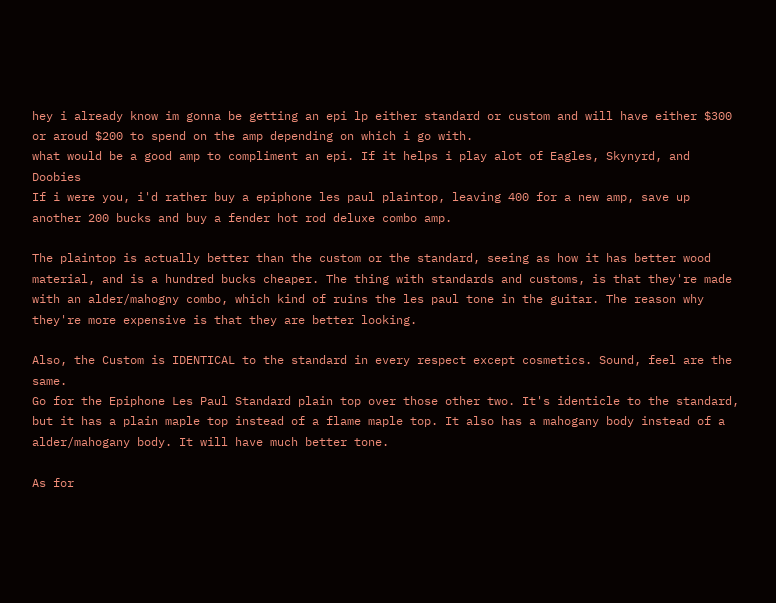hey i already know im gonna be getting an epi lp either standard or custom and will have either $300 or aroud $200 to spend on the amp depending on which i go with.
what would be a good amp to compliment an epi. If it helps i play alot of Eagles, Skynyrd, and Doobies
If i were you, i'd rather buy a epiphone les paul plaintop, leaving 400 for a new amp, save up another 200 bucks and buy a fender hot rod deluxe combo amp.

The plaintop is actually better than the custom or the standard, seeing as how it has better wood material, and is a hundred bucks cheaper. The thing with standards and customs, is that they're made with an alder/mahogny combo, which kind of ruins the les paul tone in the guitar. The reason why they're more expensive is that they are better looking.

Also, the Custom is IDENTICAL to the standard in every respect except cosmetics. Sound, feel are the same.
Go for the Epiphone Les Paul Standard plain top over those other two. It's identicle to the standard, but it has a plain maple top instead of a flame maple top. It also has a mahogany body instead of a alder/mahogany body. It will have much better tone.

As for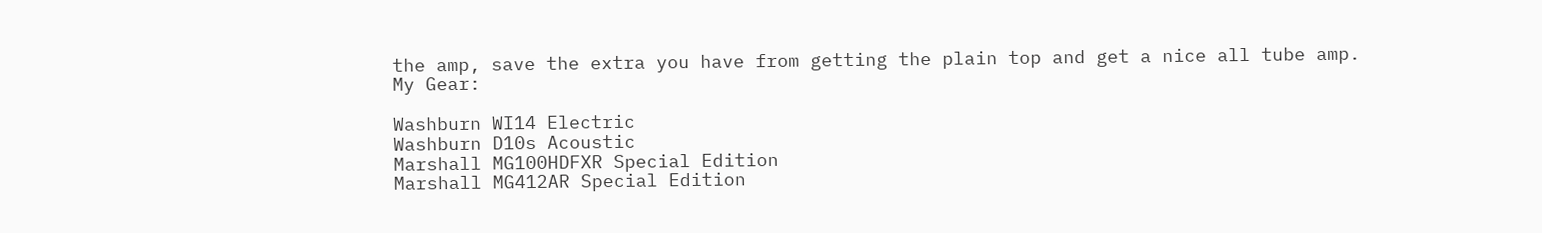the amp, save the extra you have from getting the plain top and get a nice all tube amp.
My Gear:

Washburn WI14 Electric
Washburn D10s Acoustic
Marshall MG100HDFXR Special Edition
Marshall MG412AR Special Edition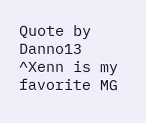Quote by Danno13
^Xenn is my favorite MG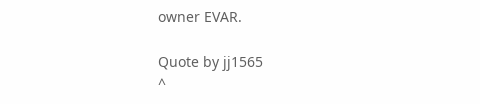owner EVAR.

Quote by jj1565
^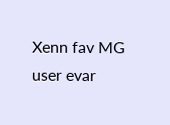Xenn fav MG user evar